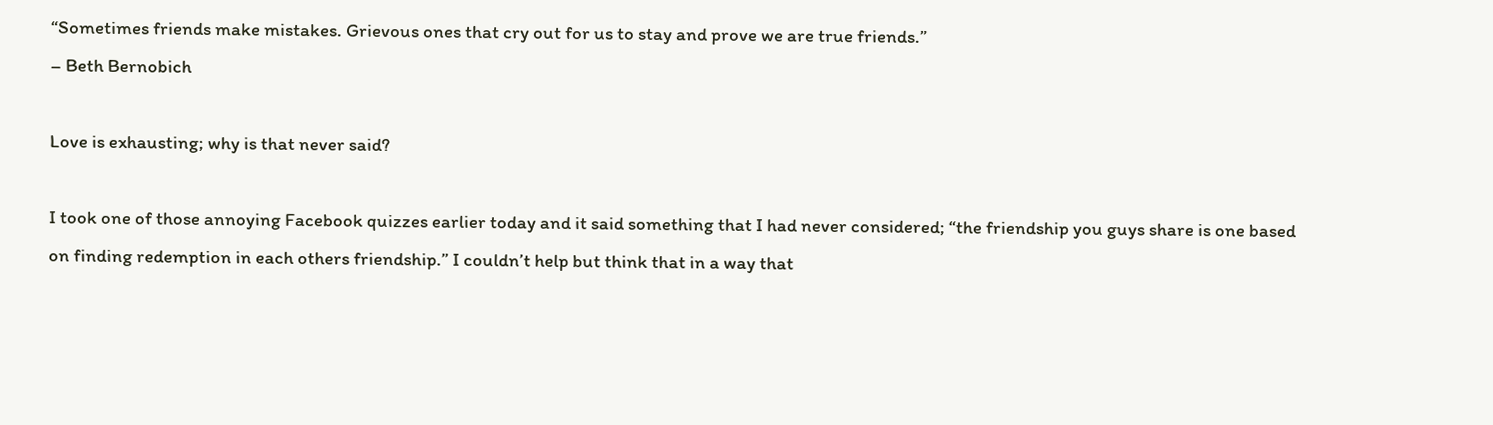“Sometimes friends make mistakes. Grievous ones that cry out for us to stay and prove we are true friends.”
– Beth Bernobich

Love is exhausting; why is that never said?

I took one of those annoying Facebook quizzes earlier today and it said something that I had never considered; “the friendship you guys share is one based on finding redemption in each others friendship.” I couldn’t help but think that in a way that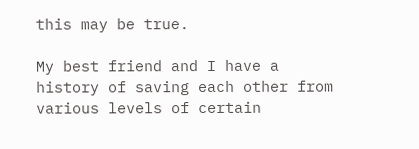this may be true.

My best friend and I have a history of saving each other from various levels of certain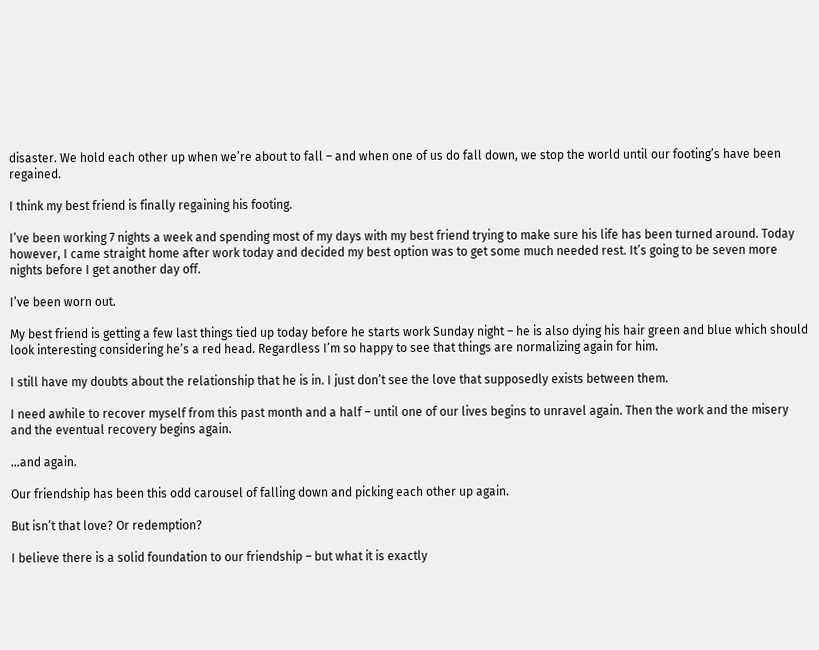disaster. We hold each other up when we’re about to fall – and when one of us do fall down, we stop the world until our footing’s have been regained.

I think my best friend is finally regaining his footing.

I’ve been working 7 nights a week and spending most of my days with my best friend trying to make sure his life has been turned around. Today however, I came straight home after work today and decided my best option was to get some much needed rest. It’s going to be seven more nights before I get another day off.

I’ve been worn out.

My best friend is getting a few last things tied up today before he starts work Sunday night – he is also dying his hair green and blue which should look interesting considering he’s a red head. Regardless I’m so happy to see that things are normalizing again for him.

I still have my doubts about the relationship that he is in. I just don’t see the love that supposedly exists between them.

I need awhile to recover myself from this past month and a half – until one of our lives begins to unravel again. Then the work and the misery and the eventual recovery begins again.

…and again.

Our friendship has been this odd carousel of falling down and picking each other up again.

But isn’t that love? Or redemption?

I believe there is a solid foundation to our friendship – but what it is exactly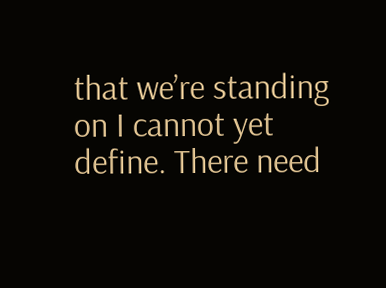that we’re standing on I cannot yet define. There need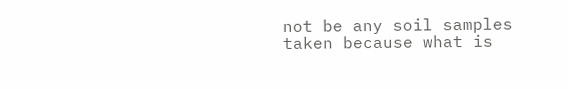not be any soil samples taken because what is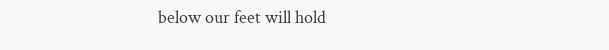below our feet will hold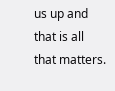us up and that is all that matters.